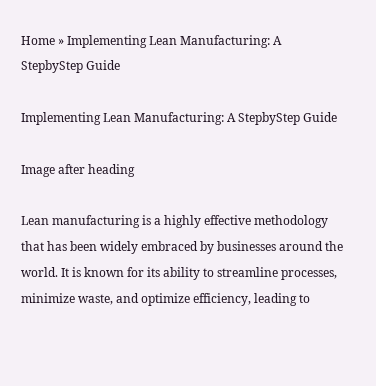Home » Implementing Lean Manufacturing: A StepbyStep Guide

Implementing Lean Manufacturing: A StepbyStep Guide

Image after heading

Lean manufacturing is a highly effective methodology that has been widely embraced by businesses around the world. It is known for its ability to streamline processes, minimize waste, and optimize efficiency, leading to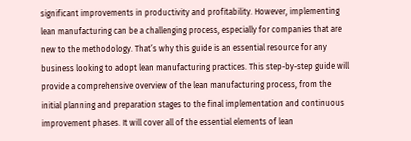significant improvements in productivity and profitability. However, implementing lean manufacturing can be a challenging process, especially for companies that are new to the methodology. That’s why this guide is an essential resource for any business looking to adopt lean manufacturing practices. This step-by-step guide will provide a comprehensive overview of the lean manufacturing process, from the initial planning and preparation stages to the final implementation and continuous improvement phases. It will cover all of the essential elements of lean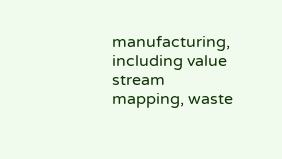manufacturing, including value stream mapping, waste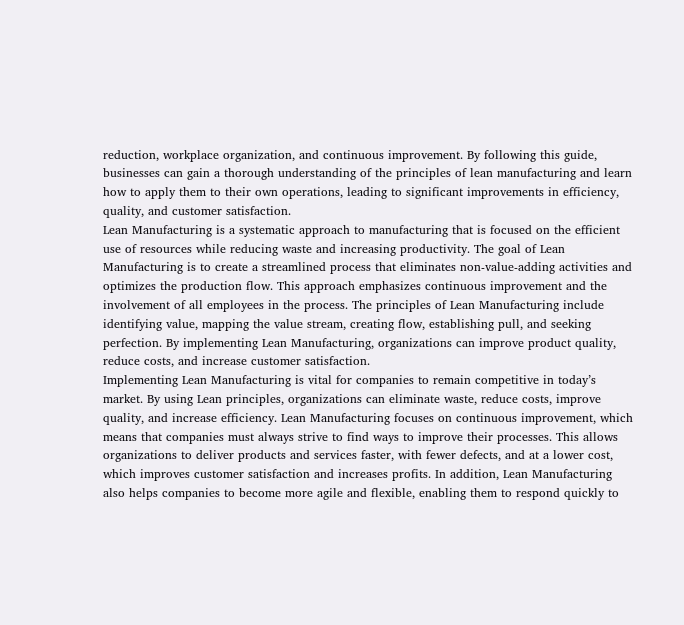reduction, workplace organization, and continuous improvement. By following this guide, businesses can gain a thorough understanding of the principles of lean manufacturing and learn how to apply them to their own operations, leading to significant improvements in efficiency, quality, and customer satisfaction.
Lean Manufacturing is a systematic approach to manufacturing that is focused on the efficient use of resources while reducing waste and increasing productivity. The goal of Lean Manufacturing is to create a streamlined process that eliminates non-value-adding activities and optimizes the production flow. This approach emphasizes continuous improvement and the involvement of all employees in the process. The principles of Lean Manufacturing include identifying value, mapping the value stream, creating flow, establishing pull, and seeking perfection. By implementing Lean Manufacturing, organizations can improve product quality, reduce costs, and increase customer satisfaction.
Implementing Lean Manufacturing is vital for companies to remain competitive in today’s market. By using Lean principles, organizations can eliminate waste, reduce costs, improve quality, and increase efficiency. Lean Manufacturing focuses on continuous improvement, which means that companies must always strive to find ways to improve their processes. This allows organizations to deliver products and services faster, with fewer defects, and at a lower cost, which improves customer satisfaction and increases profits. In addition, Lean Manufacturing also helps companies to become more agile and flexible, enabling them to respond quickly to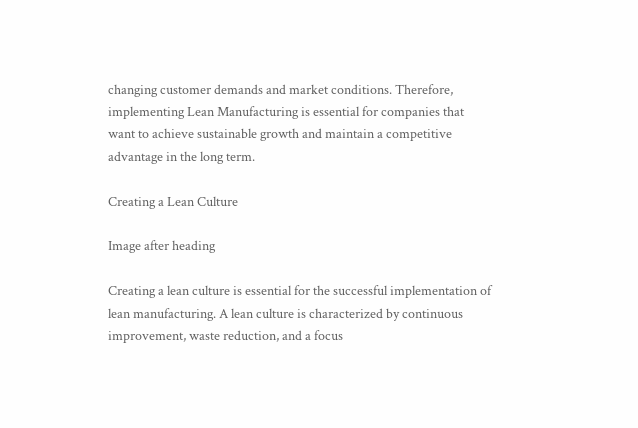changing customer demands and market conditions. Therefore, implementing Lean Manufacturing is essential for companies that want to achieve sustainable growth and maintain a competitive advantage in the long term.

Creating a Lean Culture

Image after heading

Creating a lean culture is essential for the successful implementation of lean manufacturing. A lean culture is characterized by continuous improvement, waste reduction, and a focus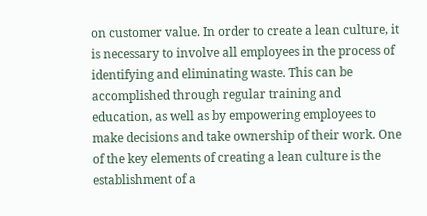on customer value. In order to create a lean culture, it is necessary to involve all employees in the process of identifying and eliminating waste. This can be accomplished through regular training and education, as well as by empowering employees to make decisions and take ownership of their work. One of the key elements of creating a lean culture is the establishment of a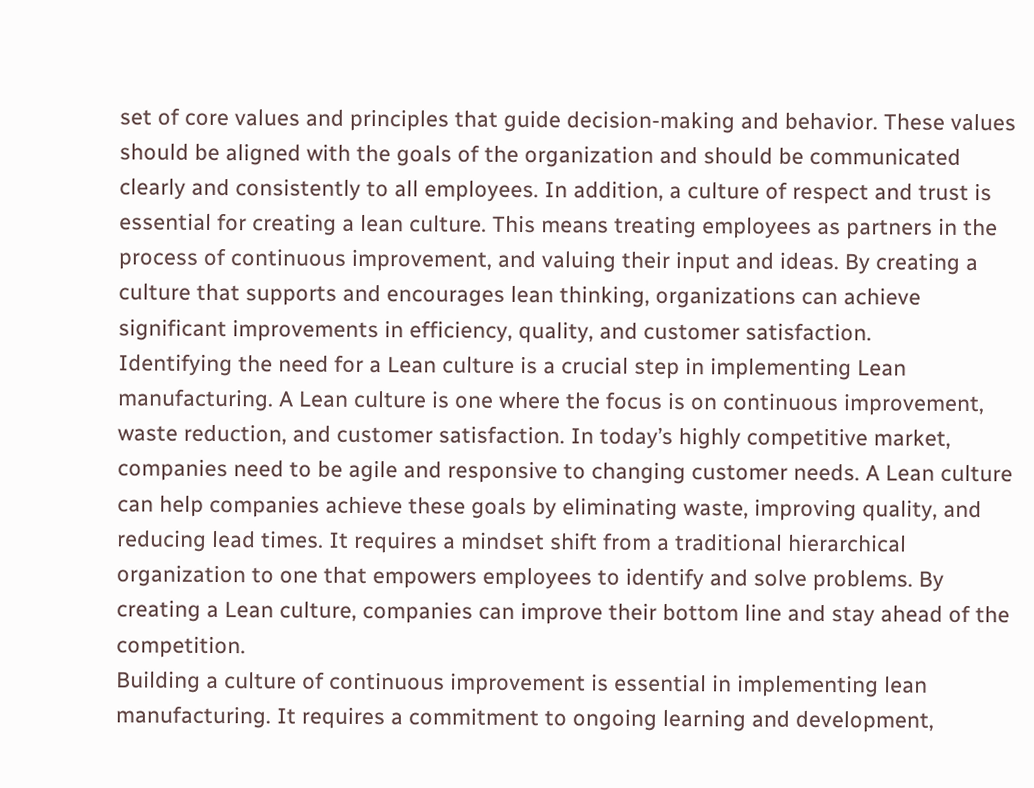set of core values and principles that guide decision-making and behavior. These values should be aligned with the goals of the organization and should be communicated clearly and consistently to all employees. In addition, a culture of respect and trust is essential for creating a lean culture. This means treating employees as partners in the process of continuous improvement, and valuing their input and ideas. By creating a culture that supports and encourages lean thinking, organizations can achieve significant improvements in efficiency, quality, and customer satisfaction.
Identifying the need for a Lean culture is a crucial step in implementing Lean manufacturing. A Lean culture is one where the focus is on continuous improvement, waste reduction, and customer satisfaction. In today’s highly competitive market, companies need to be agile and responsive to changing customer needs. A Lean culture can help companies achieve these goals by eliminating waste, improving quality, and reducing lead times. It requires a mindset shift from a traditional hierarchical organization to one that empowers employees to identify and solve problems. By creating a Lean culture, companies can improve their bottom line and stay ahead of the competition.
Building a culture of continuous improvement is essential in implementing lean manufacturing. It requires a commitment to ongoing learning and development,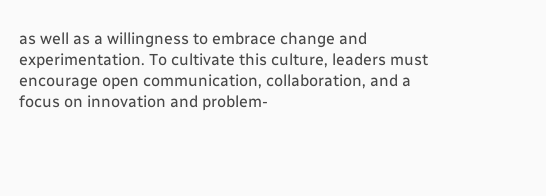as well as a willingness to embrace change and experimentation. To cultivate this culture, leaders must encourage open communication, collaboration, and a focus on innovation and problem-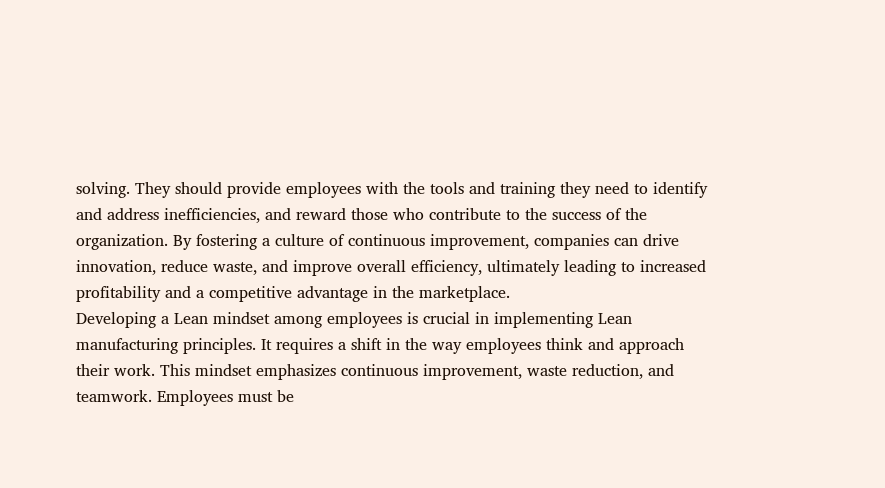solving. They should provide employees with the tools and training they need to identify and address inefficiencies, and reward those who contribute to the success of the organization. By fostering a culture of continuous improvement, companies can drive innovation, reduce waste, and improve overall efficiency, ultimately leading to increased profitability and a competitive advantage in the marketplace.
Developing a Lean mindset among employees is crucial in implementing Lean manufacturing principles. It requires a shift in the way employees think and approach their work. This mindset emphasizes continuous improvement, waste reduction, and teamwork. Employees must be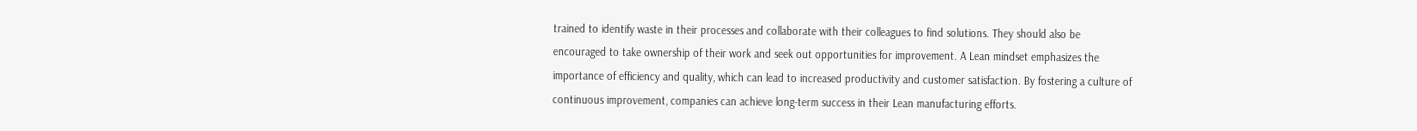trained to identify waste in their processes and collaborate with their colleagues to find solutions. They should also be encouraged to take ownership of their work and seek out opportunities for improvement. A Lean mindset emphasizes the importance of efficiency and quality, which can lead to increased productivity and customer satisfaction. By fostering a culture of continuous improvement, companies can achieve long-term success in their Lean manufacturing efforts.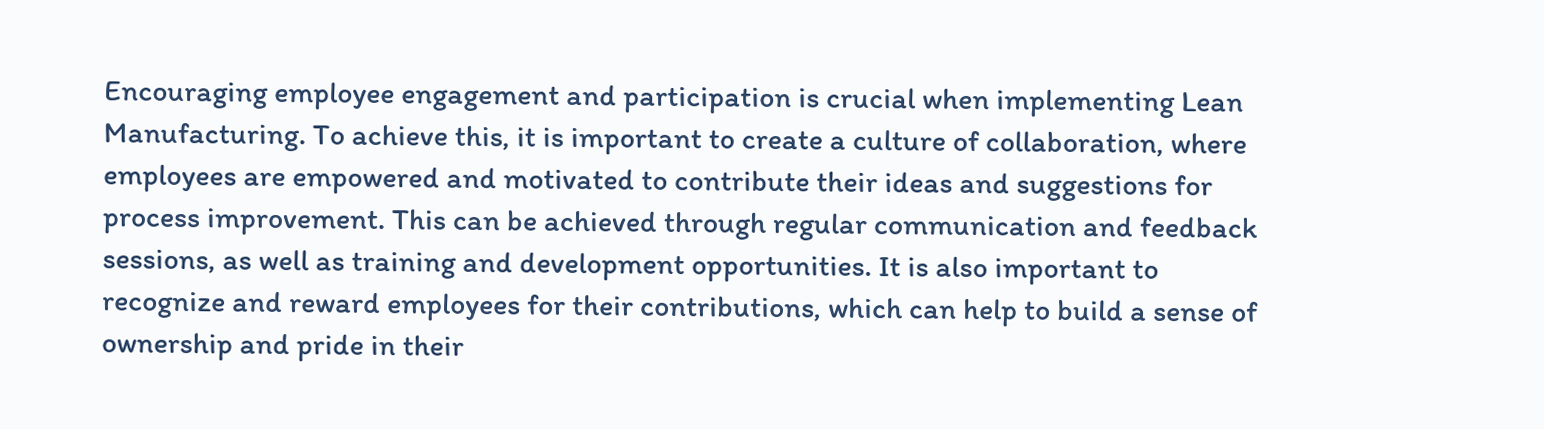Encouraging employee engagement and participation is crucial when implementing Lean Manufacturing. To achieve this, it is important to create a culture of collaboration, where employees are empowered and motivated to contribute their ideas and suggestions for process improvement. This can be achieved through regular communication and feedback sessions, as well as training and development opportunities. It is also important to recognize and reward employees for their contributions, which can help to build a sense of ownership and pride in their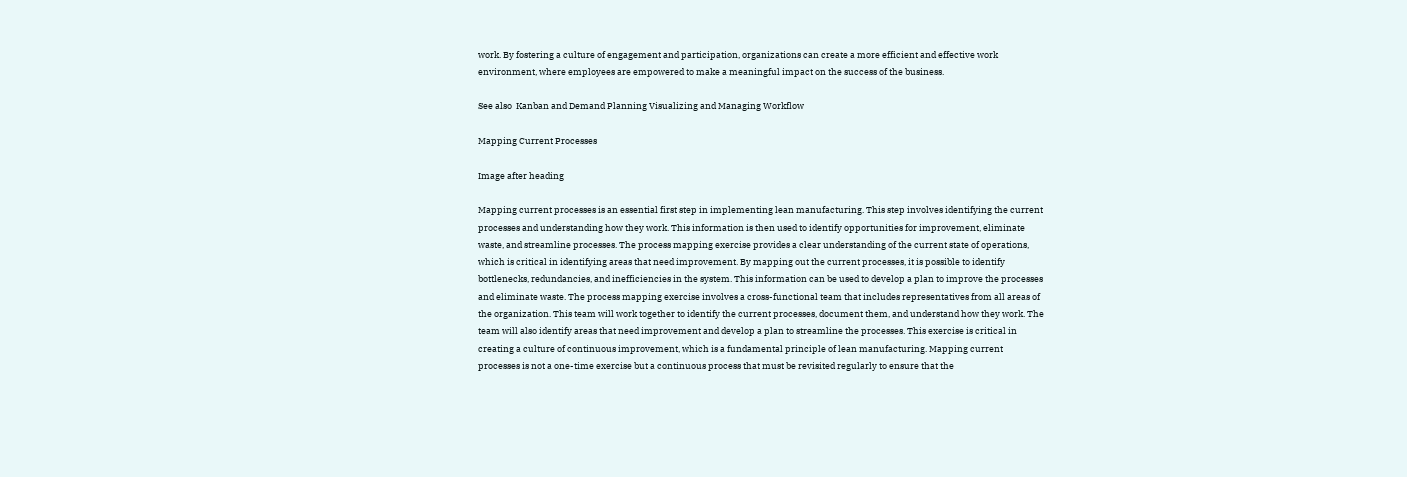work. By fostering a culture of engagement and participation, organizations can create a more efficient and effective work environment, where employees are empowered to make a meaningful impact on the success of the business.

See also  Kanban and Demand Planning Visualizing and Managing Workflow

Mapping Current Processes

Image after heading

Mapping current processes is an essential first step in implementing lean manufacturing. This step involves identifying the current processes and understanding how they work. This information is then used to identify opportunities for improvement, eliminate waste, and streamline processes. The process mapping exercise provides a clear understanding of the current state of operations, which is critical in identifying areas that need improvement. By mapping out the current processes, it is possible to identify bottlenecks, redundancies, and inefficiencies in the system. This information can be used to develop a plan to improve the processes and eliminate waste. The process mapping exercise involves a cross-functional team that includes representatives from all areas of the organization. This team will work together to identify the current processes, document them, and understand how they work. The team will also identify areas that need improvement and develop a plan to streamline the processes. This exercise is critical in creating a culture of continuous improvement, which is a fundamental principle of lean manufacturing. Mapping current processes is not a one-time exercise but a continuous process that must be revisited regularly to ensure that the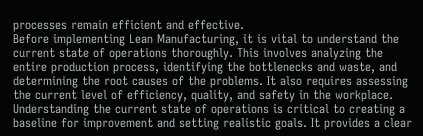processes remain efficient and effective.
Before implementing Lean Manufacturing, it is vital to understand the current state of operations thoroughly. This involves analyzing the entire production process, identifying the bottlenecks and waste, and determining the root causes of the problems. It also requires assessing the current level of efficiency, quality, and safety in the workplace. Understanding the current state of operations is critical to creating a baseline for improvement and setting realistic goals. It provides a clear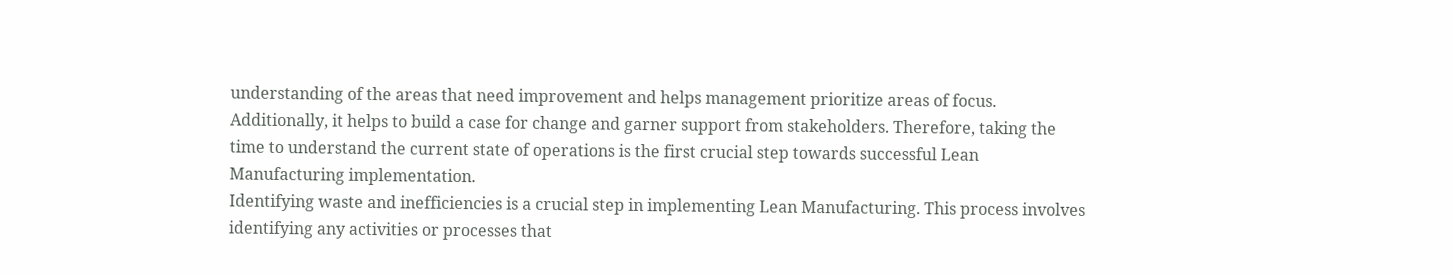understanding of the areas that need improvement and helps management prioritize areas of focus. Additionally, it helps to build a case for change and garner support from stakeholders. Therefore, taking the time to understand the current state of operations is the first crucial step towards successful Lean Manufacturing implementation.
Identifying waste and inefficiencies is a crucial step in implementing Lean Manufacturing. This process involves identifying any activities or processes that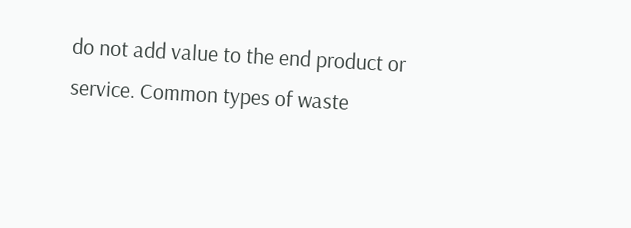do not add value to the end product or service. Common types of waste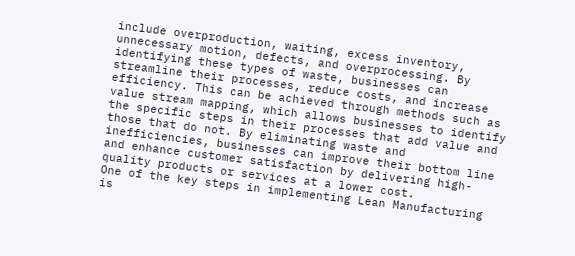include overproduction, waiting, excess inventory, unnecessary motion, defects, and overprocessing. By identifying these types of waste, businesses can streamline their processes, reduce costs, and increase efficiency. This can be achieved through methods such as value stream mapping, which allows businesses to identify the specific steps in their processes that add value and those that do not. By eliminating waste and inefficiencies, businesses can improve their bottom line and enhance customer satisfaction by delivering high-quality products or services at a lower cost.
One of the key steps in implementing Lean Manufacturing is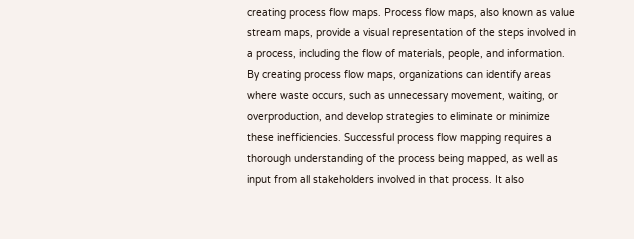creating process flow maps. Process flow maps, also known as value stream maps, provide a visual representation of the steps involved in a process, including the flow of materials, people, and information. By creating process flow maps, organizations can identify areas where waste occurs, such as unnecessary movement, waiting, or overproduction, and develop strategies to eliminate or minimize these inefficiencies. Successful process flow mapping requires a thorough understanding of the process being mapped, as well as input from all stakeholders involved in that process. It also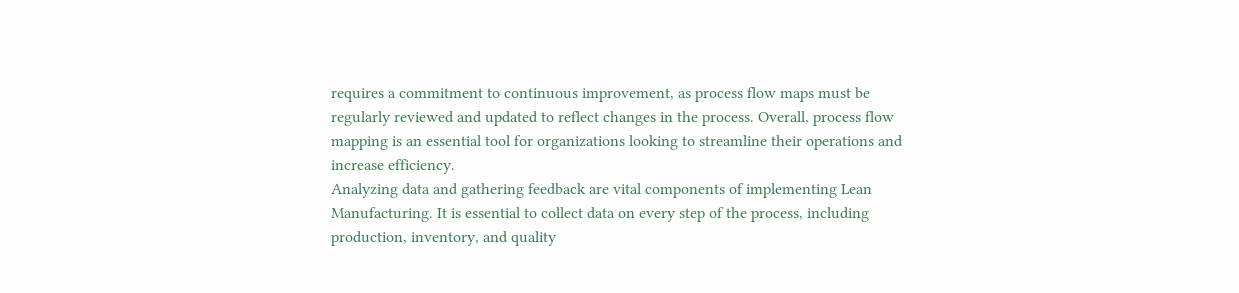requires a commitment to continuous improvement, as process flow maps must be regularly reviewed and updated to reflect changes in the process. Overall, process flow mapping is an essential tool for organizations looking to streamline their operations and increase efficiency.
Analyzing data and gathering feedback are vital components of implementing Lean Manufacturing. It is essential to collect data on every step of the process, including production, inventory, and quality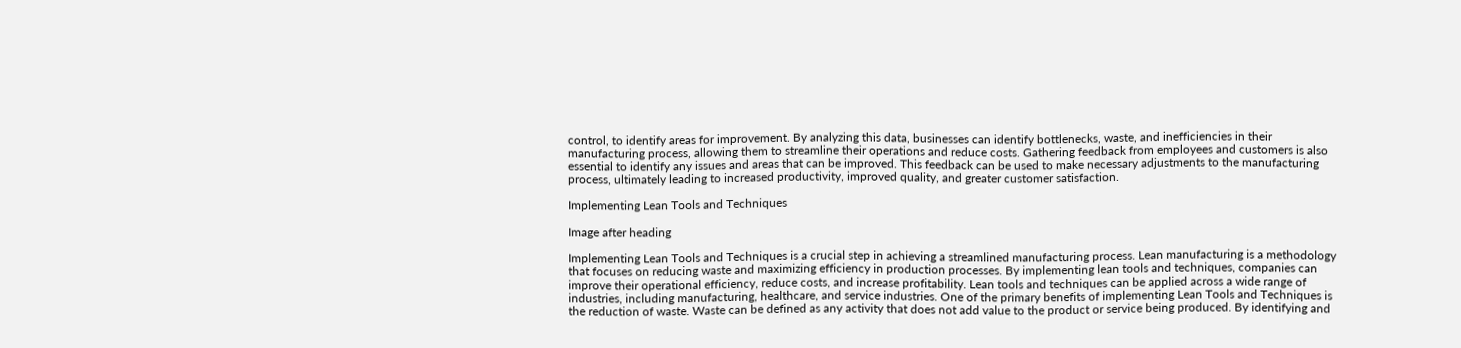control, to identify areas for improvement. By analyzing this data, businesses can identify bottlenecks, waste, and inefficiencies in their manufacturing process, allowing them to streamline their operations and reduce costs. Gathering feedback from employees and customers is also essential to identify any issues and areas that can be improved. This feedback can be used to make necessary adjustments to the manufacturing process, ultimately leading to increased productivity, improved quality, and greater customer satisfaction.

Implementing Lean Tools and Techniques

Image after heading

Implementing Lean Tools and Techniques is a crucial step in achieving a streamlined manufacturing process. Lean manufacturing is a methodology that focuses on reducing waste and maximizing efficiency in production processes. By implementing lean tools and techniques, companies can improve their operational efficiency, reduce costs, and increase profitability. Lean tools and techniques can be applied across a wide range of industries, including manufacturing, healthcare, and service industries. One of the primary benefits of implementing Lean Tools and Techniques is the reduction of waste. Waste can be defined as any activity that does not add value to the product or service being produced. By identifying and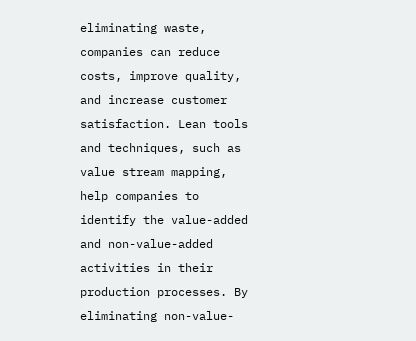eliminating waste, companies can reduce costs, improve quality, and increase customer satisfaction. Lean tools and techniques, such as value stream mapping, help companies to identify the value-added and non-value-added activities in their production processes. By eliminating non-value-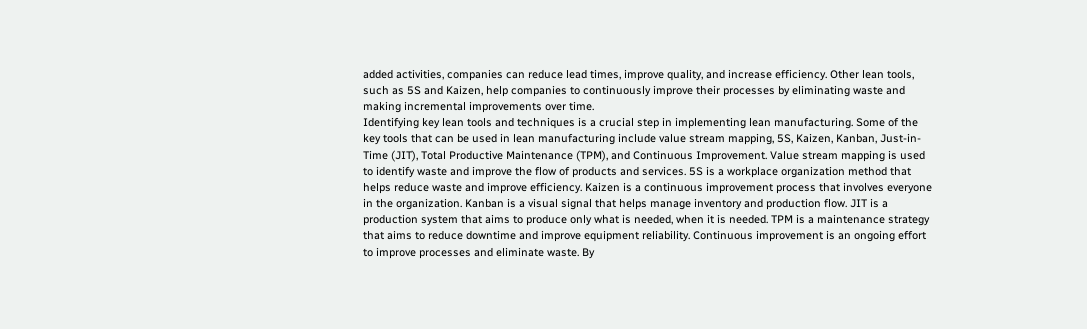added activities, companies can reduce lead times, improve quality, and increase efficiency. Other lean tools, such as 5S and Kaizen, help companies to continuously improve their processes by eliminating waste and making incremental improvements over time.
Identifying key lean tools and techniques is a crucial step in implementing lean manufacturing. Some of the key tools that can be used in lean manufacturing include value stream mapping, 5S, Kaizen, Kanban, Just-in-Time (JIT), Total Productive Maintenance (TPM), and Continuous Improvement. Value stream mapping is used to identify waste and improve the flow of products and services. 5S is a workplace organization method that helps reduce waste and improve efficiency. Kaizen is a continuous improvement process that involves everyone in the organization. Kanban is a visual signal that helps manage inventory and production flow. JIT is a production system that aims to produce only what is needed, when it is needed. TPM is a maintenance strategy that aims to reduce downtime and improve equipment reliability. Continuous improvement is an ongoing effort to improve processes and eliminate waste. By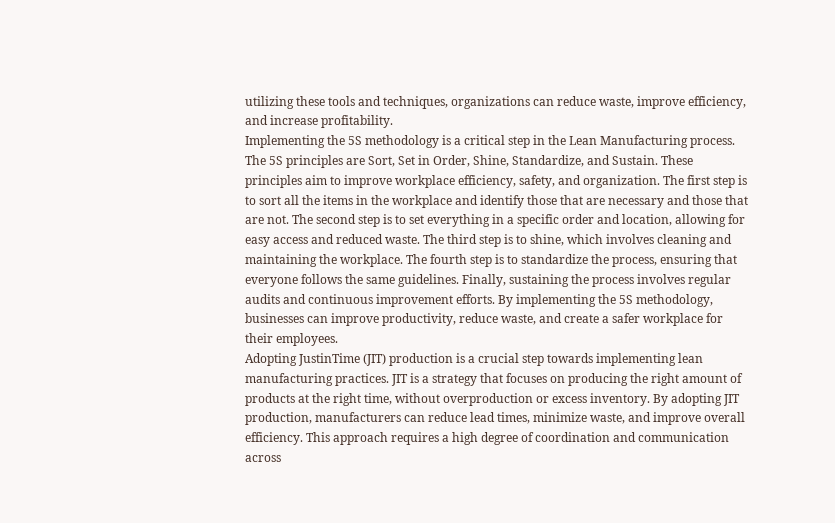utilizing these tools and techniques, organizations can reduce waste, improve efficiency, and increase profitability.
Implementing the 5S methodology is a critical step in the Lean Manufacturing process. The 5S principles are Sort, Set in Order, Shine, Standardize, and Sustain. These principles aim to improve workplace efficiency, safety, and organization. The first step is to sort all the items in the workplace and identify those that are necessary and those that are not. The second step is to set everything in a specific order and location, allowing for easy access and reduced waste. The third step is to shine, which involves cleaning and maintaining the workplace. The fourth step is to standardize the process, ensuring that everyone follows the same guidelines. Finally, sustaining the process involves regular audits and continuous improvement efforts. By implementing the 5S methodology, businesses can improve productivity, reduce waste, and create a safer workplace for their employees.
Adopting JustinTime (JIT) production is a crucial step towards implementing lean manufacturing practices. JIT is a strategy that focuses on producing the right amount of products at the right time, without overproduction or excess inventory. By adopting JIT production, manufacturers can reduce lead times, minimize waste, and improve overall efficiency. This approach requires a high degree of coordination and communication across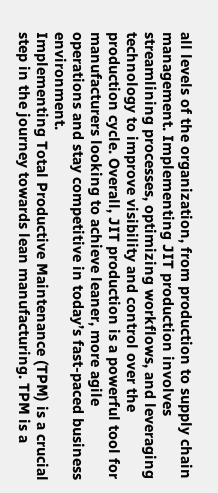all levels of the organization, from production to supply chain management. Implementing JIT production involves streamlining processes, optimizing workflows, and leveraging technology to improve visibility and control over the production cycle. Overall, JIT production is a powerful tool for manufacturers looking to achieve leaner, more agile operations and stay competitive in today’s fast-paced business environment.
Implementing Total Productive Maintenance (TPM) is a crucial step in the journey towards lean manufacturing. TPM is a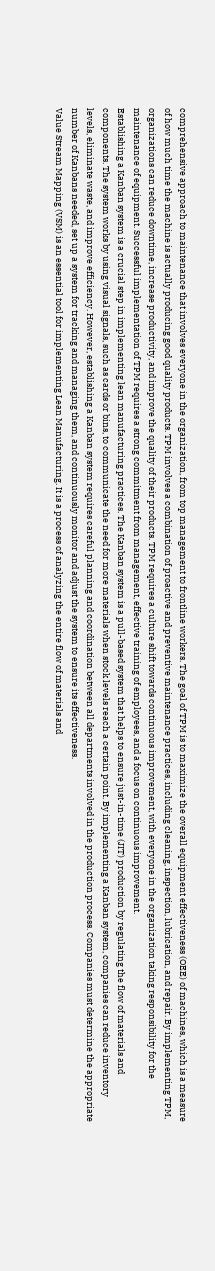comprehensive approach to maintenance that involves everyone in the organization, from top management to frontline workers. The goal of TPM is to maximize the overall equipment effectiveness (OEE) of machines, which is a measure of how much time the machine is actually producing good quality products. TPM involves a combination of proactive and preventive maintenance practices, including cleaning, inspection, lubrication, and repair. By implementing TPM, organizations can reduce downtime, increase productivity, and improve the quality of their products. TPM requires a culture shift towards continuous improvement, with everyone in the organization taking responsibility for the maintenance of equipment. Successful implementation of TPM requires a strong commitment from management, effective training of employees, and a focus on continuous improvement.
Establishing a Kanban system is a crucial step in implementing lean manufacturing practices. The Kanban system is a pull-based system that helps to ensure just-in-time (JIT) production by regulating the flow of materials and components. The system works by using visual signals, such as cards or bins, to communicate the need for more materials when stock levels reach a certain point. By implementing a Kanban system, companies can reduce inventory levels, eliminate waste, and improve efficiency. However, establishing a Kanban system requires careful planning and coordination between all departments involved in the production process. Companies must determine the appropriate number of Kanbans needed, set up a system for tracking and managing them, and continuously monitor and adjust the system to ensure its effectiveness.
Value Stream Mapping (VSM) is an essential tool for implementing Lean Manufacturing. It is a process of analyzing the entire flow of materials and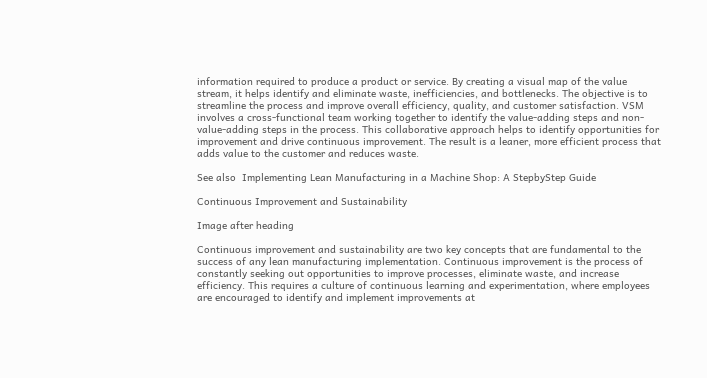information required to produce a product or service. By creating a visual map of the value stream, it helps identify and eliminate waste, inefficiencies, and bottlenecks. The objective is to streamline the process and improve overall efficiency, quality, and customer satisfaction. VSM involves a cross-functional team working together to identify the value-adding steps and non-value-adding steps in the process. This collaborative approach helps to identify opportunities for improvement and drive continuous improvement. The result is a leaner, more efficient process that adds value to the customer and reduces waste.

See also  Implementing Lean Manufacturing in a Machine Shop: A StepbyStep Guide

Continuous Improvement and Sustainability

Image after heading

Continuous improvement and sustainability are two key concepts that are fundamental to the success of any lean manufacturing implementation. Continuous improvement is the process of constantly seeking out opportunities to improve processes, eliminate waste, and increase efficiency. This requires a culture of continuous learning and experimentation, where employees are encouraged to identify and implement improvements at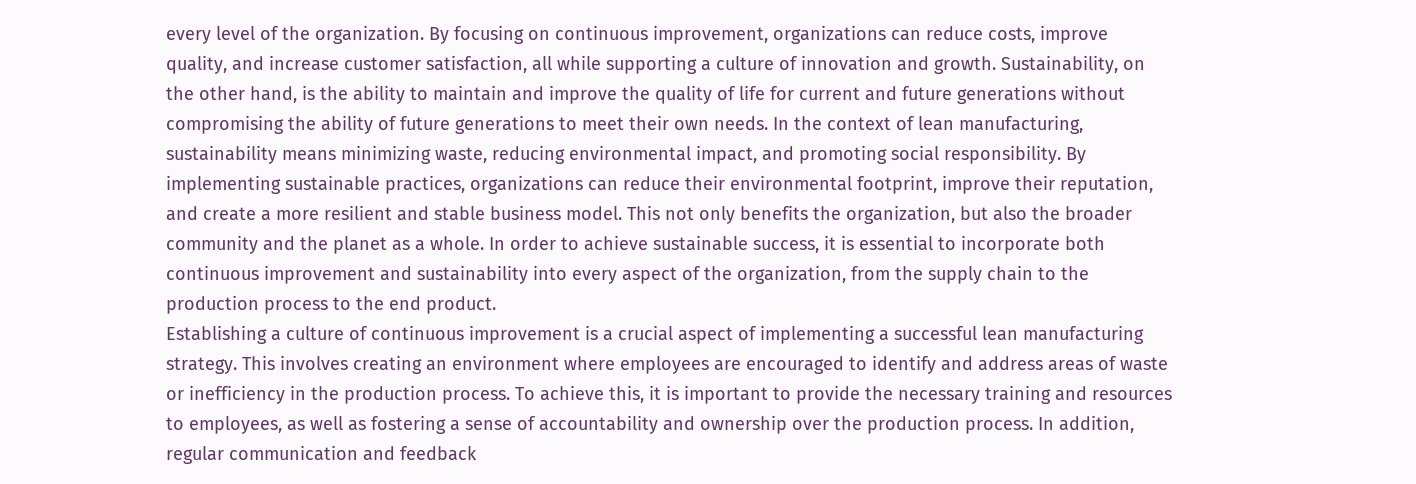every level of the organization. By focusing on continuous improvement, organizations can reduce costs, improve quality, and increase customer satisfaction, all while supporting a culture of innovation and growth. Sustainability, on the other hand, is the ability to maintain and improve the quality of life for current and future generations without compromising the ability of future generations to meet their own needs. In the context of lean manufacturing, sustainability means minimizing waste, reducing environmental impact, and promoting social responsibility. By implementing sustainable practices, organizations can reduce their environmental footprint, improve their reputation, and create a more resilient and stable business model. This not only benefits the organization, but also the broader community and the planet as a whole. In order to achieve sustainable success, it is essential to incorporate both continuous improvement and sustainability into every aspect of the organization, from the supply chain to the production process to the end product.
Establishing a culture of continuous improvement is a crucial aspect of implementing a successful lean manufacturing strategy. This involves creating an environment where employees are encouraged to identify and address areas of waste or inefficiency in the production process. To achieve this, it is important to provide the necessary training and resources to employees, as well as fostering a sense of accountability and ownership over the production process. In addition, regular communication and feedback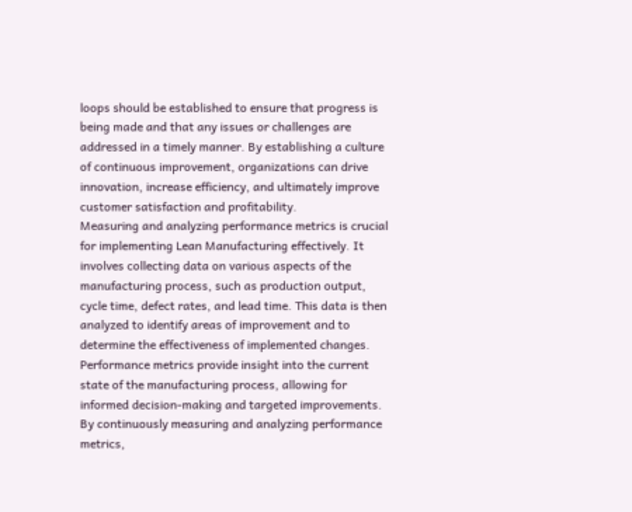loops should be established to ensure that progress is being made and that any issues or challenges are addressed in a timely manner. By establishing a culture of continuous improvement, organizations can drive innovation, increase efficiency, and ultimately improve customer satisfaction and profitability.
Measuring and analyzing performance metrics is crucial for implementing Lean Manufacturing effectively. It involves collecting data on various aspects of the manufacturing process, such as production output, cycle time, defect rates, and lead time. This data is then analyzed to identify areas of improvement and to determine the effectiveness of implemented changes. Performance metrics provide insight into the current state of the manufacturing process, allowing for informed decision-making and targeted improvements. By continuously measuring and analyzing performance metrics,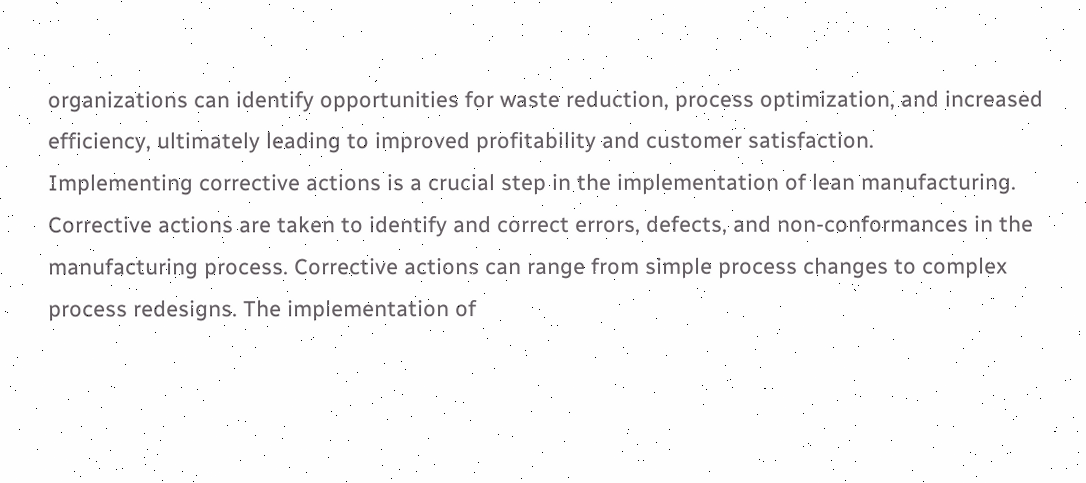organizations can identify opportunities for waste reduction, process optimization, and increased efficiency, ultimately leading to improved profitability and customer satisfaction.
Implementing corrective actions is a crucial step in the implementation of lean manufacturing. Corrective actions are taken to identify and correct errors, defects, and non-conformances in the manufacturing process. Corrective actions can range from simple process changes to complex process redesigns. The implementation of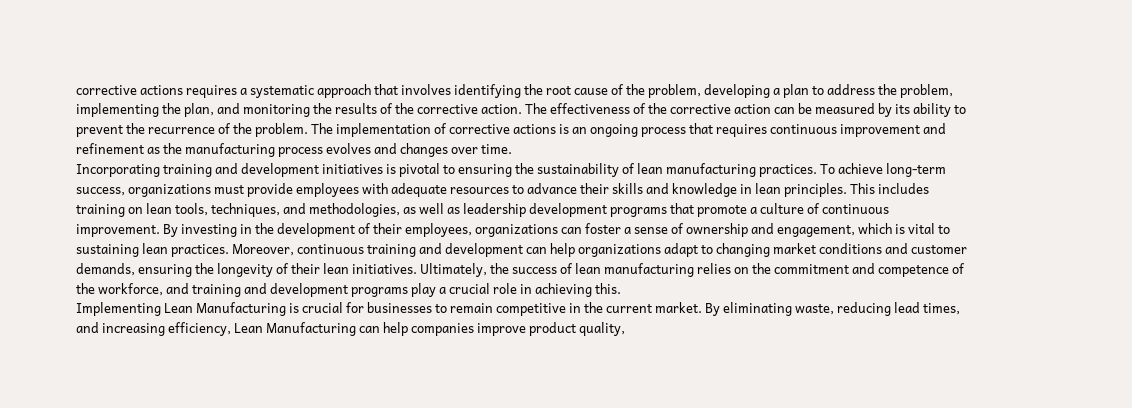corrective actions requires a systematic approach that involves identifying the root cause of the problem, developing a plan to address the problem, implementing the plan, and monitoring the results of the corrective action. The effectiveness of the corrective action can be measured by its ability to prevent the recurrence of the problem. The implementation of corrective actions is an ongoing process that requires continuous improvement and refinement as the manufacturing process evolves and changes over time.
Incorporating training and development initiatives is pivotal to ensuring the sustainability of lean manufacturing practices. To achieve long-term success, organizations must provide employees with adequate resources to advance their skills and knowledge in lean principles. This includes training on lean tools, techniques, and methodologies, as well as leadership development programs that promote a culture of continuous improvement. By investing in the development of their employees, organizations can foster a sense of ownership and engagement, which is vital to sustaining lean practices. Moreover, continuous training and development can help organizations adapt to changing market conditions and customer demands, ensuring the longevity of their lean initiatives. Ultimately, the success of lean manufacturing relies on the commitment and competence of the workforce, and training and development programs play a crucial role in achieving this.
Implementing Lean Manufacturing is crucial for businesses to remain competitive in the current market. By eliminating waste, reducing lead times, and increasing efficiency, Lean Manufacturing can help companies improve product quality,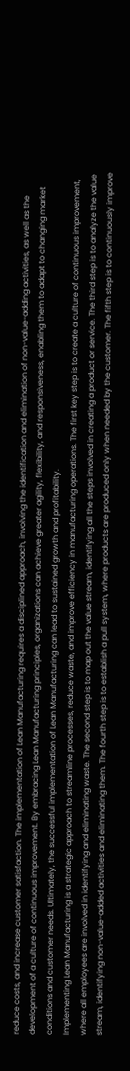reduce costs, and increase customer satisfaction. The implementation of Lean Manufacturing requires a disciplined approach, involving the identification and elimination of non-value-adding activities, as well as the development of a culture of continuous improvement. By embracing Lean Manufacturing principles, organizations can achieve greater agility, flexibility, and responsiveness, enabling them to adapt to changing market conditions and customer needs. Ultimately, the successful implementation of Lean Manufacturing can lead to sustained growth and profitability.
Implementing Lean Manufacturing is a strategic approach to streamline processes, reduce waste, and improve efficiency in manufacturing operations. The first key step is to create a culture of continuous improvement, where all employees are involved in identifying and eliminating waste. The second step is to map out the value stream, identifying all the steps involved in creating a product or service. The third step is to analyze the value stream, identifying non-value-added activities and eliminating them. The fourth step is to establish a pull system, where products are produced only when needed by the customer. The fifth step is to continuously improve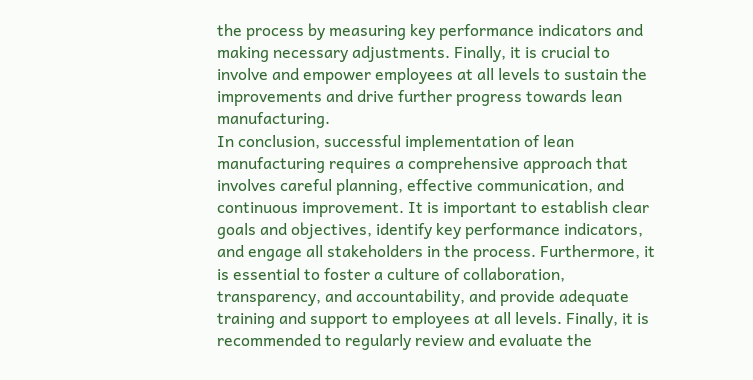the process by measuring key performance indicators and making necessary adjustments. Finally, it is crucial to involve and empower employees at all levels to sustain the improvements and drive further progress towards lean manufacturing.
In conclusion, successful implementation of lean manufacturing requires a comprehensive approach that involves careful planning, effective communication, and continuous improvement. It is important to establish clear goals and objectives, identify key performance indicators, and engage all stakeholders in the process. Furthermore, it is essential to foster a culture of collaboration, transparency, and accountability, and provide adequate training and support to employees at all levels. Finally, it is recommended to regularly review and evaluate the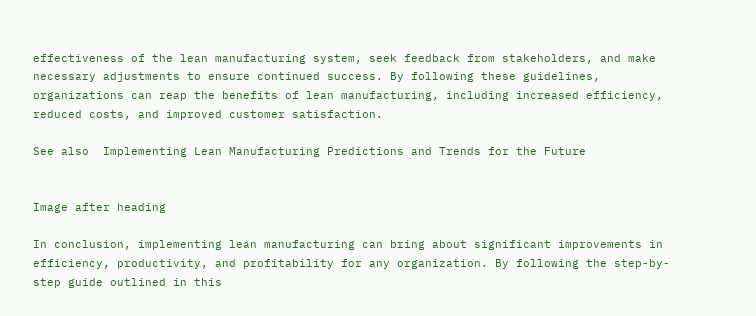effectiveness of the lean manufacturing system, seek feedback from stakeholders, and make necessary adjustments to ensure continued success. By following these guidelines, organizations can reap the benefits of lean manufacturing, including increased efficiency, reduced costs, and improved customer satisfaction.

See also  Implementing Lean Manufacturing Predictions and Trends for the Future


Image after heading

In conclusion, implementing lean manufacturing can bring about significant improvements in efficiency, productivity, and profitability for any organization. By following the step-by-step guide outlined in this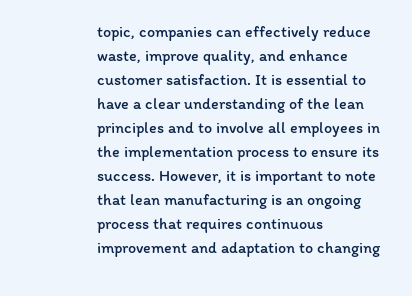topic, companies can effectively reduce waste, improve quality, and enhance customer satisfaction. It is essential to have a clear understanding of the lean principles and to involve all employees in the implementation process to ensure its success. However, it is important to note that lean manufacturing is an ongoing process that requires continuous improvement and adaptation to changing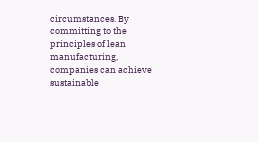circumstances. By committing to the principles of lean manufacturing, companies can achieve sustainable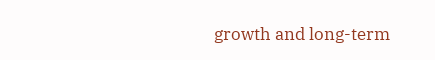growth and long-term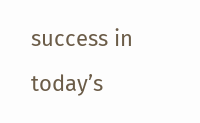success in today’s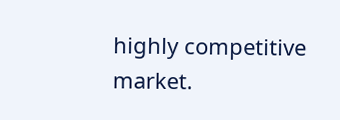highly competitive market.